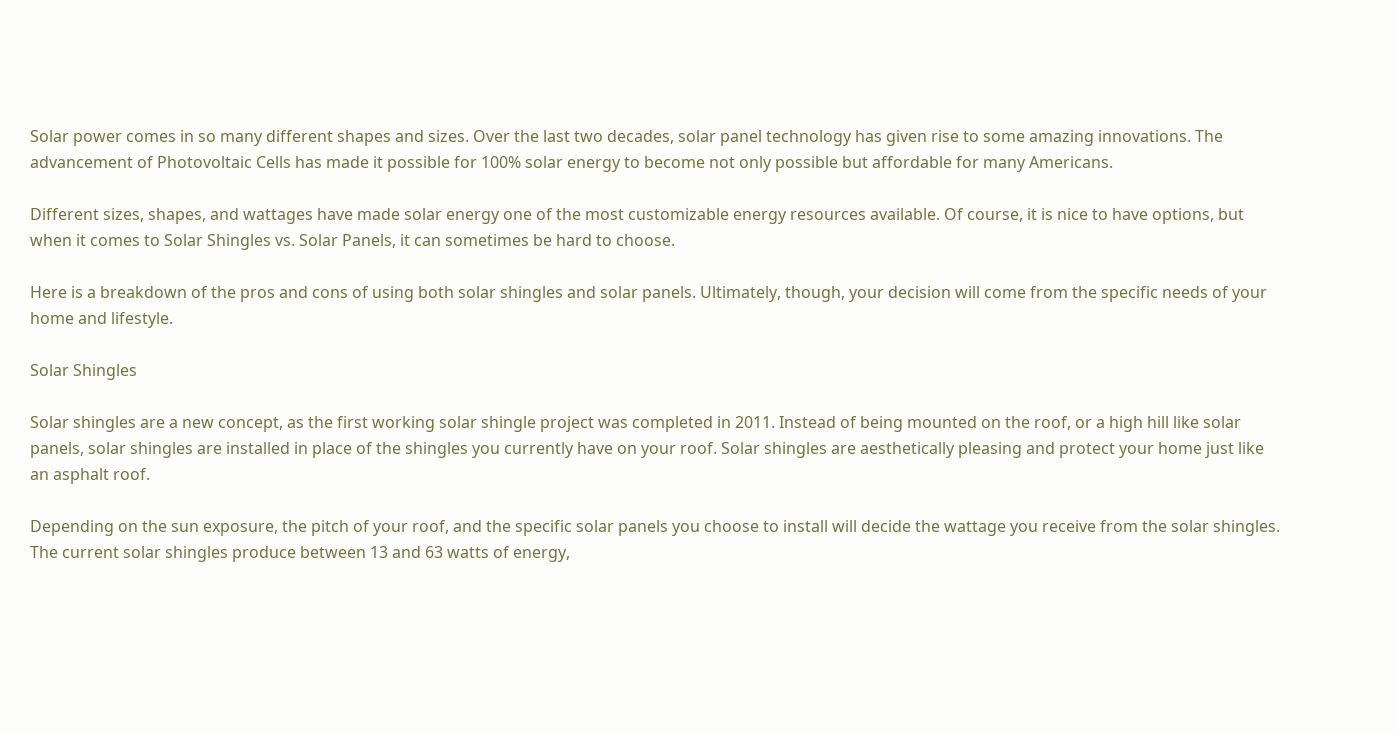Solar power comes in so many different shapes and sizes. Over the last two decades, solar panel technology has given rise to some amazing innovations. The advancement of Photovoltaic Cells has made it possible for 100% solar energy to become not only possible but affordable for many Americans.

Different sizes, shapes, and wattages have made solar energy one of the most customizable energy resources available. Of course, it is nice to have options, but when it comes to Solar Shingles vs. Solar Panels, it can sometimes be hard to choose.

Here is a breakdown of the pros and cons of using both solar shingles and solar panels. Ultimately, though, your decision will come from the specific needs of your home and lifestyle.

Solar Shingles

Solar shingles are a new concept, as the first working solar shingle project was completed in 2011. Instead of being mounted on the roof, or a high hill like solar panels, solar shingles are installed in place of the shingles you currently have on your roof. Solar shingles are aesthetically pleasing and protect your home just like an asphalt roof.

Depending on the sun exposure, the pitch of your roof, and the specific solar panels you choose to install will decide the wattage you receive from the solar shingles. The current solar shingles produce between 13 and 63 watts of energy,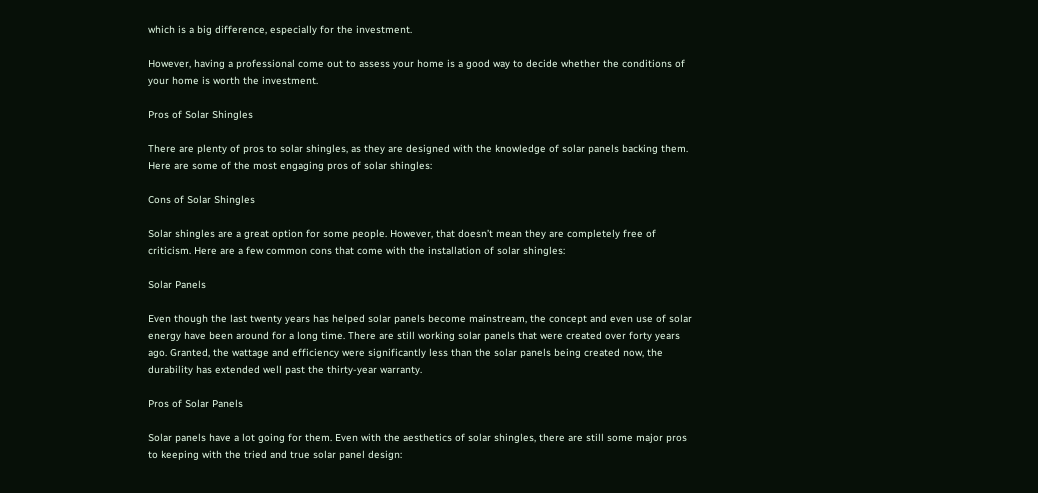which is a big difference, especially for the investment.

However, having a professional come out to assess your home is a good way to decide whether the conditions of your home is worth the investment.

Pros of Solar Shingles

There are plenty of pros to solar shingles, as they are designed with the knowledge of solar panels backing them. Here are some of the most engaging pros of solar shingles:

Cons of Solar Shingles

Solar shingles are a great option for some people. However, that doesn’t mean they are completely free of criticism. Here are a few common cons that come with the installation of solar shingles:

Solar Panels

Even though the last twenty years has helped solar panels become mainstream, the concept and even use of solar energy have been around for a long time. There are still working solar panels that were created over forty years ago. Granted, the wattage and efficiency were significantly less than the solar panels being created now, the durability has extended well past the thirty-year warranty.

Pros of Solar Panels

Solar panels have a lot going for them. Even with the aesthetics of solar shingles, there are still some major pros to keeping with the tried and true solar panel design: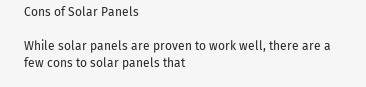Cons of Solar Panels

While solar panels are proven to work well, there are a few cons to solar panels that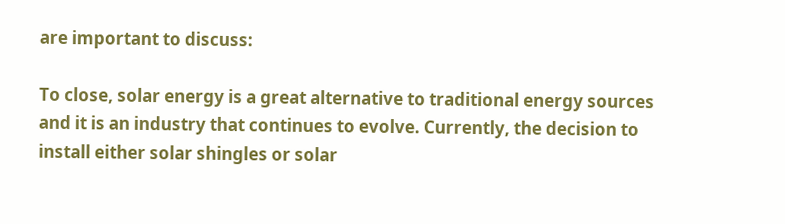are important to discuss:

To close, solar energy is a great alternative to traditional energy sources and it is an industry that continues to evolve. Currently, the decision to install either solar shingles or solar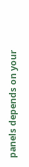panels depends on your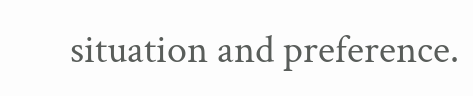situation and preference.